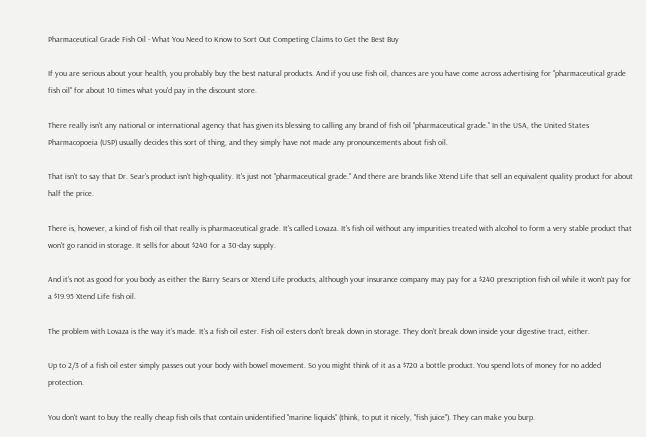Pharmaceutical Grade Fish Oil - What You Need to Know to Sort Out Competing Claims to Get the Best Buy

If you are serious about your health, you probably buy the best natural products. And if you use fish oil, chances are you have come across advertising for "pharmaceutical grade fish oil" for about 10 times what you'd pay in the discount store.

There really isn't any national or international agency that has given its blessing to calling any brand of fish oil "pharmaceutical grade." In the USA, the United States Pharmacopoeia (USP) usually decides this sort of thing, and they simply have not made any pronouncements about fish oil.

That isn't to say that Dr. Sear's product isn't high-quality. It's just not "pharmaceutical grade." And there are brands like Xtend Life that sell an equivalent quality product for about half the price.

There is, however, a kind of fish oil that really is pharmaceutical grade. It's called Lovaza. It's fish oil without any impurities treated with alcohol to form a very stable product that won't go rancid in storage. It sells for about $240 for a 30-day supply.

And it's not as good for you body as either the Barry Sears or Xtend Life products, although your insurance company may pay for a $240 prescription fish oil while it won't pay for a $19.95 Xtend Life fish oil.

The problem with Lovaza is the way it's made. It's a fish oil ester. Fish oil esters don't break down in storage. They don't break down inside your digestive tract, either.

Up to 2/3 of a fish oil ester simply passes out your body with bowel movement. So you might think of it as a $720 a bottle product. You spend lots of money for no added protection.

You don't want to buy the really cheap fish oils that contain unidentified "marine liquids" (think, to put it nicely, "fish juice"). They can make you burp.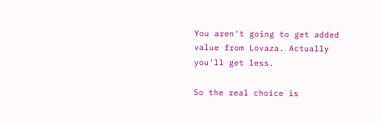You aren't going to get added value from Lovaza. Actually you'll get less.

So the real choice is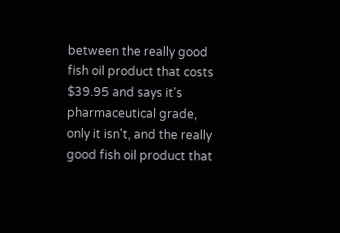between the really good fish oil product that costs $39.95 and says it's pharmaceutical grade, only it isn't, and the really good fish oil product that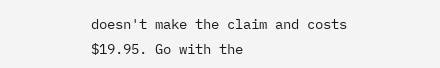doesn't make the claim and costs $19.95. Go with the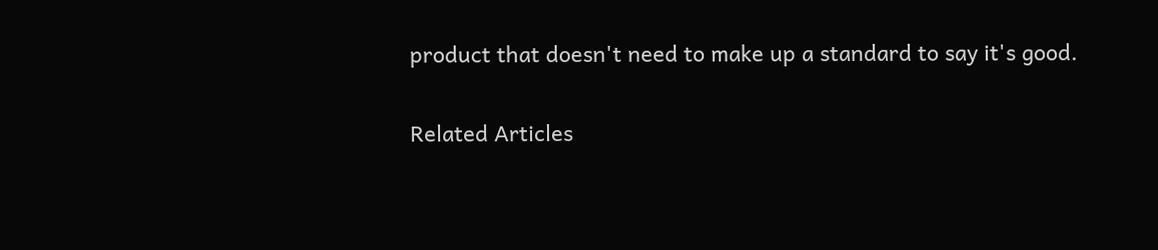product that doesn't need to make up a standard to say it's good.

Related Articles